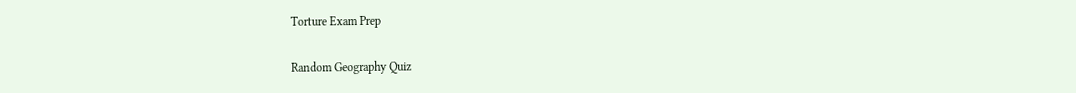Torture Exam Prep

Random Geography Quiz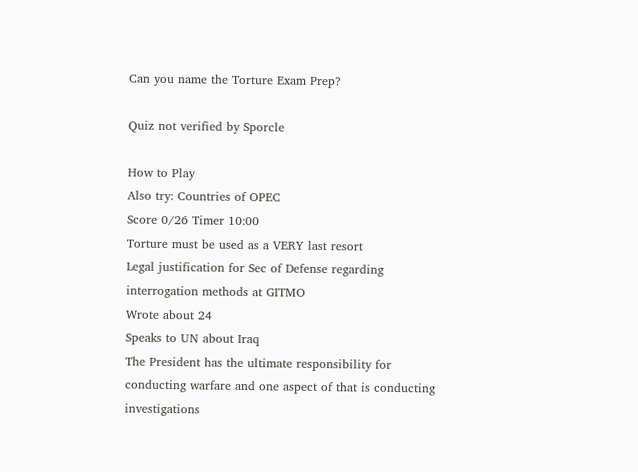Can you name the Torture Exam Prep?

Quiz not verified by Sporcle

How to Play
Also try: Countries of OPEC
Score 0/26 Timer 10:00
Torture must be used as a VERY last resort
Legal justification for Sec of Defense regarding interrogation methods at GITMO
Wrote about 24
Speaks to UN about Iraq
The President has the ultimate responsibility for conducting warfare and one aspect of that is conducting investigations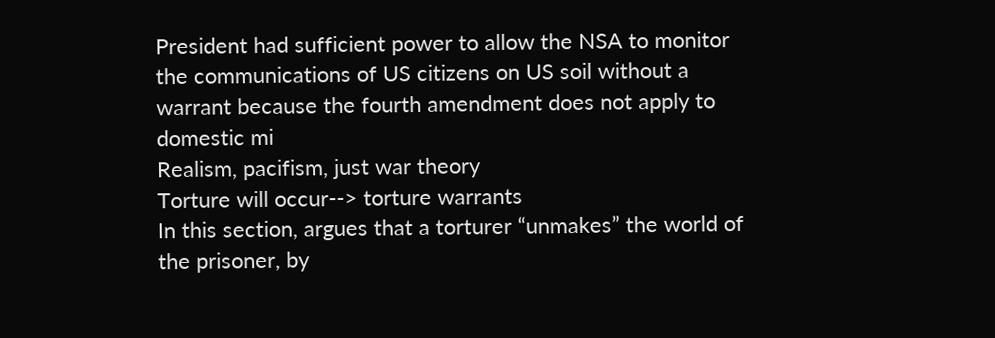President had sufficient power to allow the NSA to monitor the communications of US citizens on US soil without a warrant because the fourth amendment does not apply to domestic mi
Realism, pacifism, just war theory
Torture will occur--> torture warrants
In this section, argues that a torturer “unmakes” the world of the prisoner, by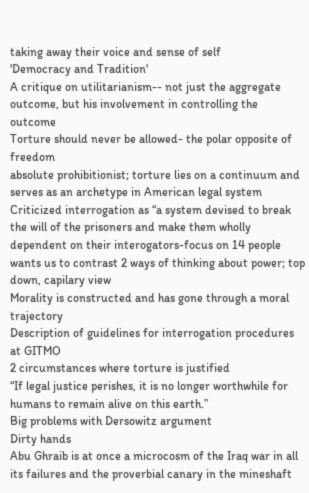taking away their voice and sense of self
'Democracy and Tradition'
A critique on utilitarianism-- not just the aggregate outcome, but his involvement in controlling the outcome
Torture should never be allowed- the polar opposite of freedom
absolute prohibitionist; torture lies on a continuum and serves as an archetype in American legal system
Criticized interrogation as “a system devised to break the will of the prisoners and make them wholly dependent on their interogators-focus on 14 people
wants us to contrast 2 ways of thinking about power; top down, capilary view
Morality is constructed and has gone through a moral trajectory
Description of guidelines for interrogation procedures at GITMO
2 circumstances where torture is justified
“If legal justice perishes, it is no longer worthwhile for humans to remain alive on this earth.”
Big problems with Dersowitz argument
Dirty hands
Abu Ghraib is at once a microcosm of the Iraq war in all its failures and the proverbial canary in the mineshaft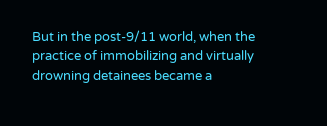But in the post-9/11 world, when the practice of immobilizing and virtually drowning detainees became a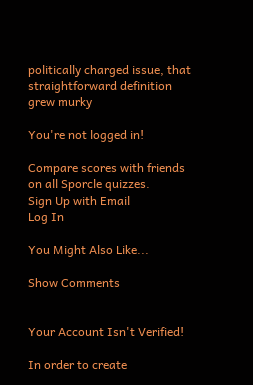politically charged issue, that straightforward definition grew murky

You're not logged in!

Compare scores with friends on all Sporcle quizzes.
Sign Up with Email
Log In

You Might Also Like...

Show Comments


Your Account Isn't Verified!

In order to create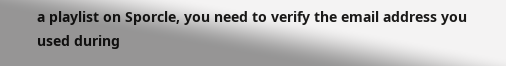a playlist on Sporcle, you need to verify the email address you used during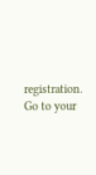registration. Go to your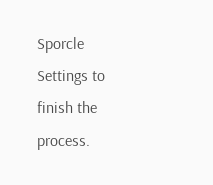Sporcle Settings to finish the process.